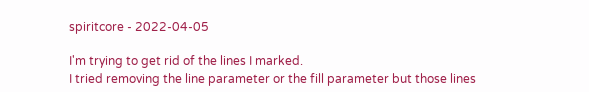spiritcore - 2022-04-05

I'm trying to get rid of the lines I marked.
I tried removing the line parameter or the fill parameter but those lines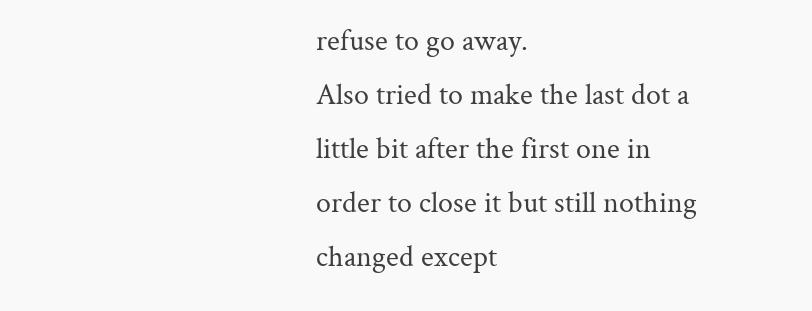refuse to go away.
Also tried to make the last dot a little bit after the first one in order to close it but still nothing changed except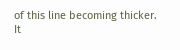of this line becoming thicker.
It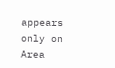appears only on Area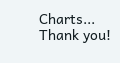Charts...
Thank you!